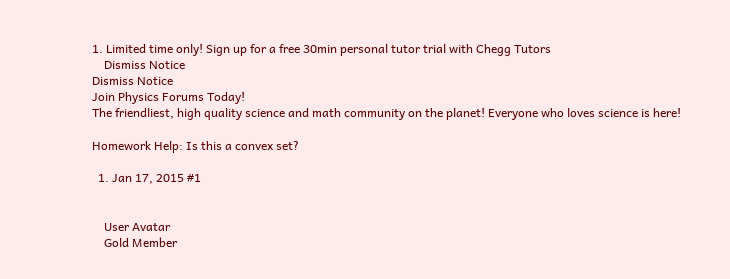1. Limited time only! Sign up for a free 30min personal tutor trial with Chegg Tutors
    Dismiss Notice
Dismiss Notice
Join Physics Forums Today!
The friendliest, high quality science and math community on the planet! Everyone who loves science is here!

Homework Help: Is this a convex set?

  1. Jan 17, 2015 #1


    User Avatar
    Gold Member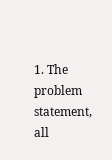1. The problem statement, all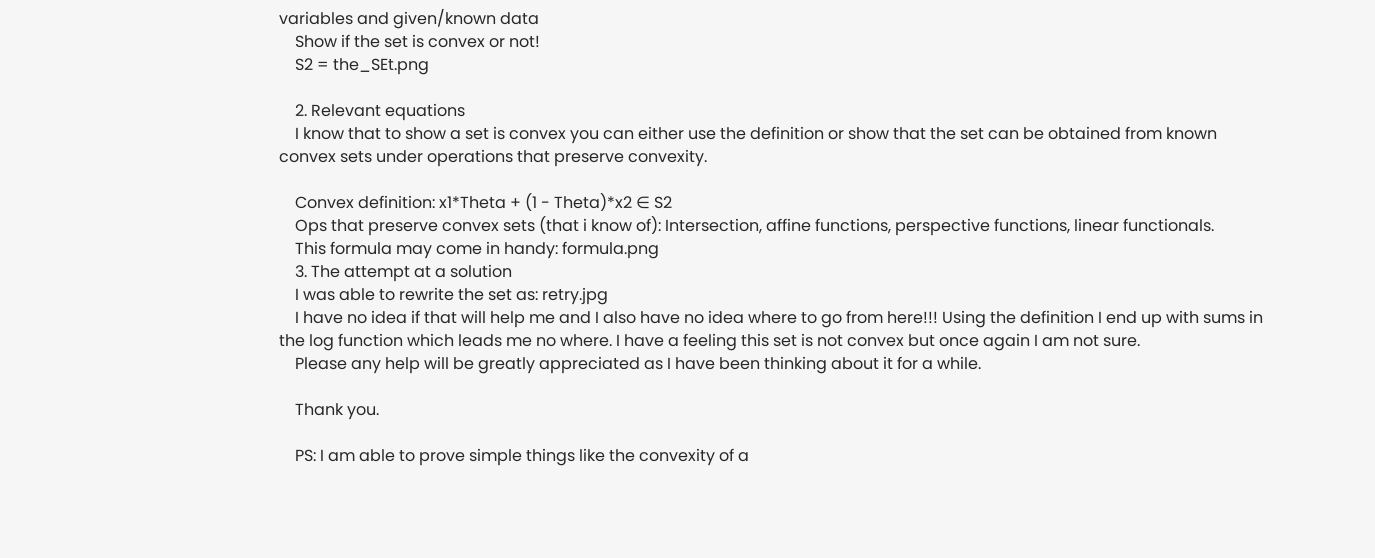variables and given/known data
    Show if the set is convex or not!
    S2 = the_SEt.png

    2. Relevant equations
    I know that to show a set is convex you can either use the definition or show that the set can be obtained from known convex sets under operations that preserve convexity.

    Convex definition: x1*Theta + (1 - Theta)*x2 ∈ S2
    Ops that preserve convex sets (that i know of): Intersection, affine functions, perspective functions, linear functionals.
    This formula may come in handy: formula.png
    3. The attempt at a solution
    I was able to rewrite the set as: retry.jpg
    I have no idea if that will help me and I also have no idea where to go from here!!! Using the definition I end up with sums in the log function which leads me no where. I have a feeling this set is not convex but once again I am not sure.
    Please any help will be greatly appreciated as I have been thinking about it for a while.

    Thank you.

    PS: I am able to prove simple things like the convexity of a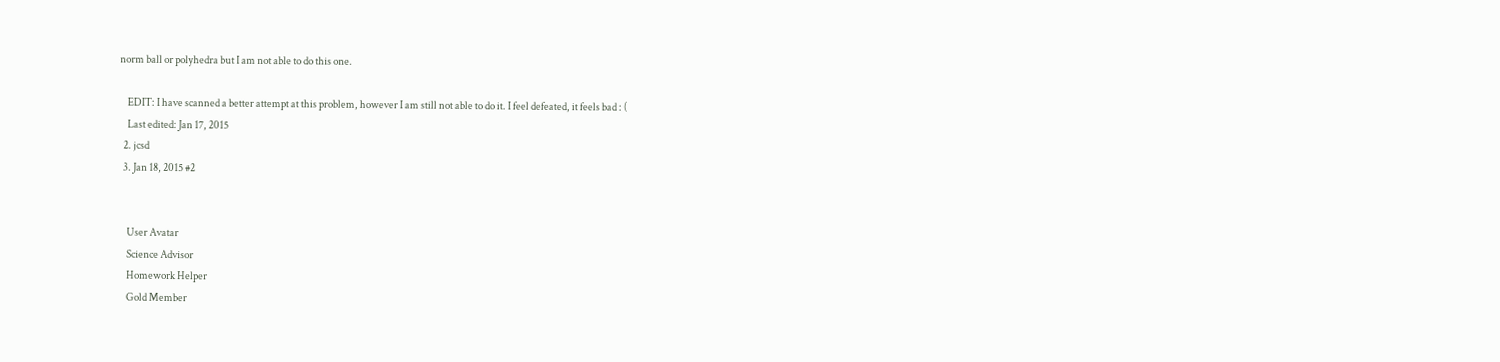norm ball or polyhedra but I am not able to do this one.

    EDIT: I have scanned a better attempt at this problem, however I am still not able to do it. I feel defeated, it feels bad : (
    Last edited: Jan 17, 2015
  2. jcsd
  3. Jan 18, 2015 #2


    User Avatar
    Science Advisor
    Homework Helper
    Gold Member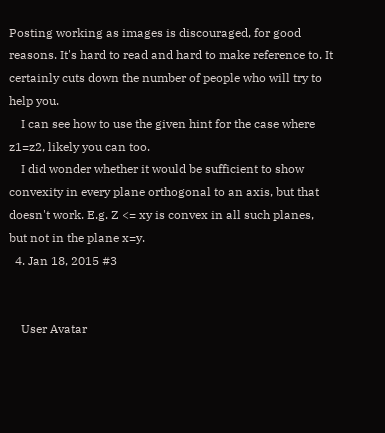Posting working as images is discouraged, for good reasons. It's hard to read and hard to make reference to. It certainly cuts down the number of people who will try to help you.
    I can see how to use the given hint for the case where z1=z2, likely you can too.
    I did wonder whether it would be sufficient to show convexity in every plane orthogonal to an axis, but that doesn't work. E.g. Z <= xy is convex in all such planes, but not in the plane x=y.
  4. Jan 18, 2015 #3


    User Avatar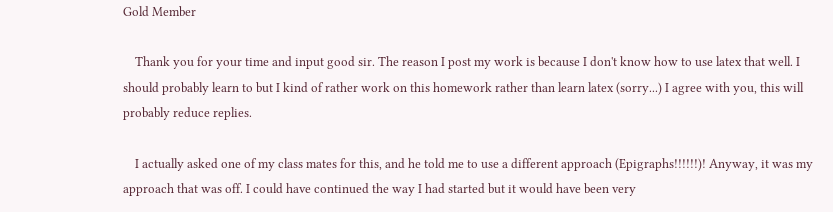Gold Member

    Thank you for your time and input good sir. The reason I post my work is because I don't know how to use latex that well. I should probably learn to but I kind of rather work on this homework rather than learn latex (sorry...) I agree with you, this will probably reduce replies.

    I actually asked one of my class mates for this, and he told me to use a different approach (Epigraphs!!!!!!)! Anyway, it was my approach that was off. I could have continued the way I had started but it would have been very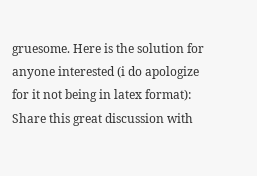gruesome. Here is the solution for anyone interested (i do apologize for it not being in latex format):
Share this great discussion with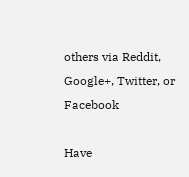others via Reddit, Google+, Twitter, or Facebook

Have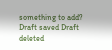something to add?
Draft saved Draft deleted